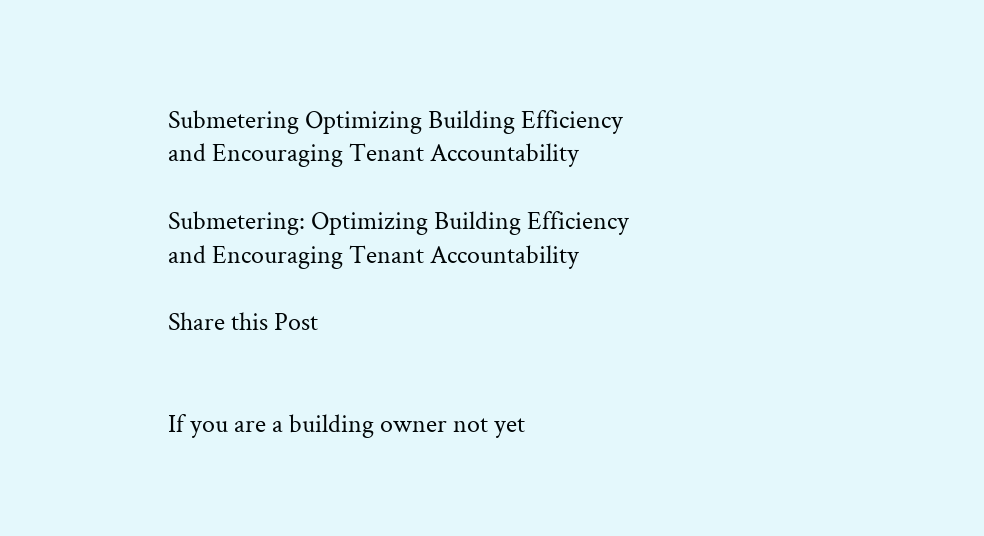Submetering Optimizing Building Efficiency and Encouraging Tenant Accountability

Submetering: Optimizing Building Efficiency and Encouraging Tenant Accountability

Share this Post


If you are a building owner not yet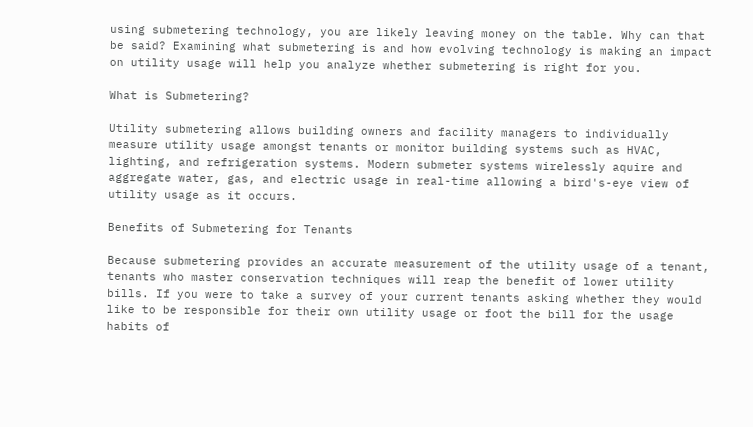using submetering technology, you are likely leaving money on the table. Why can that be said? Examining what submetering is and how evolving technology is making an impact on utility usage will help you analyze whether submetering is right for you.

What is Submetering?

Utility submetering allows building owners and facility managers to individually measure utility usage amongst tenants or monitor building systems such as HVAC, lighting, and refrigeration systems. Modern submeter systems wirelessly aquire and aggregate water, gas, and electric usage in real-time allowing a bird's-eye view of utility usage as it occurs.

Benefits of Submetering for Tenants

Because submetering provides an accurate measurement of the utility usage of a tenant, tenants who master conservation techniques will reap the benefit of lower utility bills. If you were to take a survey of your current tenants asking whether they would like to be responsible for their own utility usage or foot the bill for the usage habits of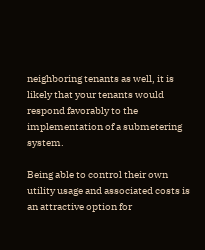neighboring tenants as well, it is likely that your tenants would respond favorably to the implementation of a submetering system.

Being able to control their own utility usage and associated costs is an attractive option for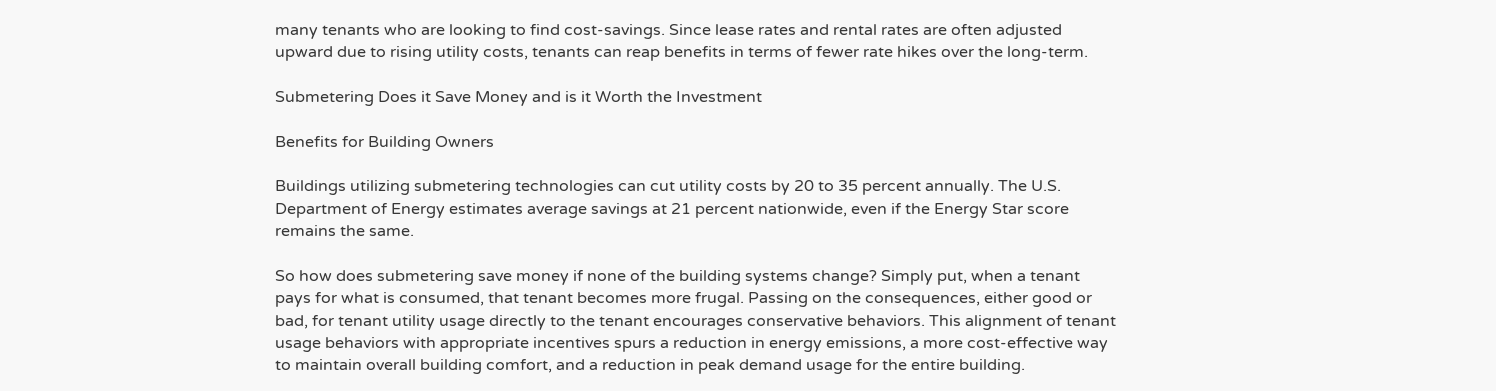many tenants who are looking to find cost-savings. Since lease rates and rental rates are often adjusted upward due to rising utility costs, tenants can reap benefits in terms of fewer rate hikes over the long-term.

Submetering Does it Save Money and is it Worth the Investment

Benefits for Building Owners

Buildings utilizing submetering technologies can cut utility costs by 20 to 35 percent annually. The U.S. Department of Energy estimates average savings at 21 percent nationwide, even if the Energy Star score remains the same.

So how does submetering save money if none of the building systems change? Simply put, when a tenant pays for what is consumed, that tenant becomes more frugal. Passing on the consequences, either good or bad, for tenant utility usage directly to the tenant encourages conservative behaviors. This alignment of tenant usage behaviors with appropriate incentives spurs a reduction in energy emissions, a more cost-effective way to maintain overall building comfort, and a reduction in peak demand usage for the entire building.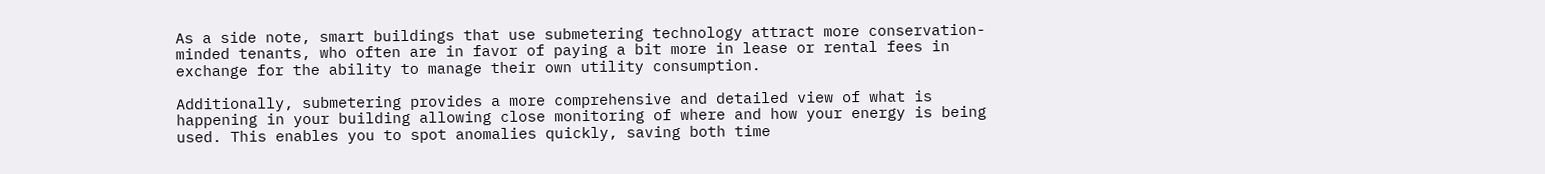As a side note, smart buildings that use submetering technology attract more conservation-minded tenants, who often are in favor of paying a bit more in lease or rental fees in exchange for the ability to manage their own utility consumption.

Additionally, submetering provides a more comprehensive and detailed view of what is happening in your building allowing close monitoring of where and how your energy is being used. This enables you to spot anomalies quickly, saving both time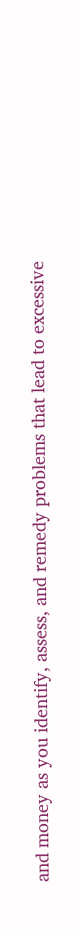and money as you identify, assess, and remedy problems that lead to excessive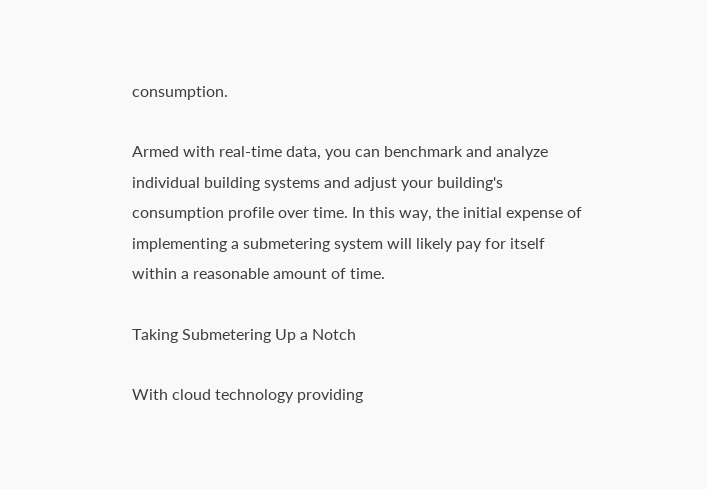consumption.

Armed with real-time data, you can benchmark and analyze individual building systems and adjust your building's consumption profile over time. In this way, the initial expense of implementing a submetering system will likely pay for itself within a reasonable amount of time.

Taking Submetering Up a Notch

With cloud technology providing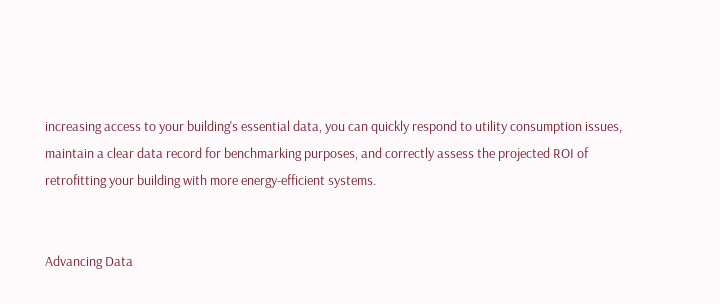increasing access to your building's essential data, you can quickly respond to utility consumption issues, maintain a clear data record for benchmarking purposes, and correctly assess the projected ROI of retrofitting your building with more energy-efficient systems.


Advancing Data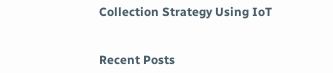Collection Strategy Using IoT


Recent Posts